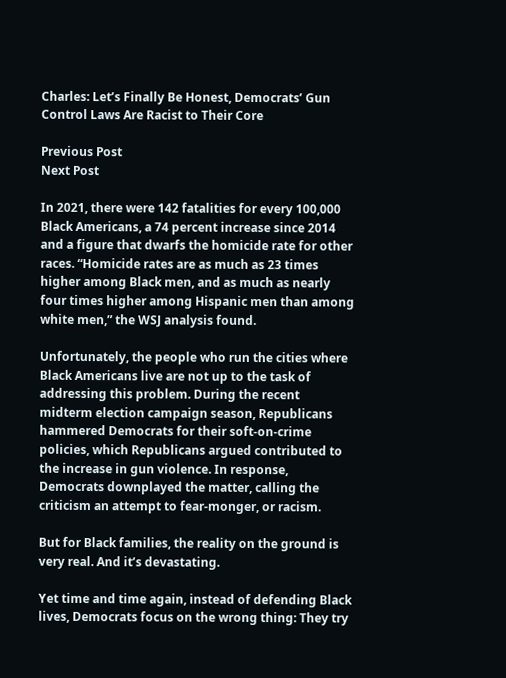Charles: Let’s Finally Be Honest, Democrats’ Gun Control Laws Are Racist to Their Core

Previous Post
Next Post

In 2021, there were 142 fatalities for every 100,000 Black Americans, a 74 percent increase since 2014 and a figure that dwarfs the homicide rate for other races. “Homicide rates are as much as 23 times higher among Black men, and as much as nearly four times higher among Hispanic men than among white men,” the WSJ analysis found.

Unfortunately, the people who run the cities where Black Americans live are not up to the task of addressing this problem. During the recent midterm election campaign season, Republicans hammered Democrats for their soft-on-crime policies, which Republicans argued contributed to the increase in gun violence. In response, Democrats downplayed the matter, calling the criticism an attempt to fear-monger, or racism.

But for Black families, the reality on the ground is very real. And it’s devastating.

Yet time and time again, instead of defending Black lives, Democrats focus on the wrong thing: They try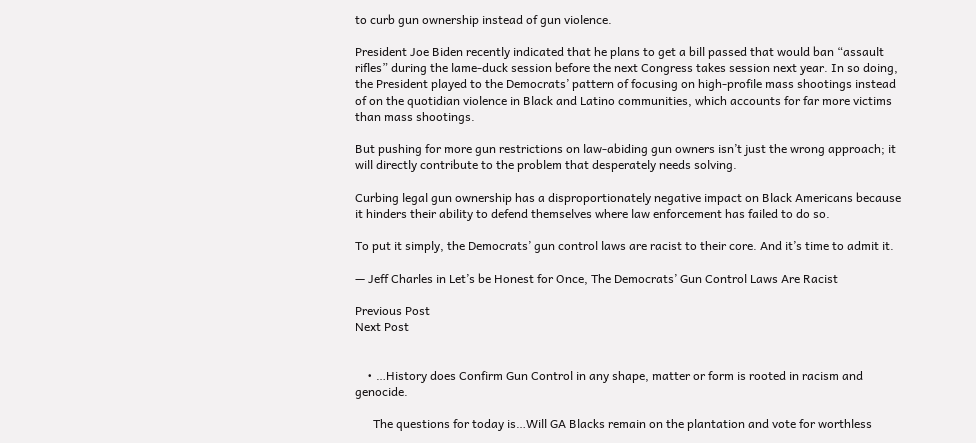to curb gun ownership instead of gun violence.

President Joe Biden recently indicated that he plans to get a bill passed that would ban “assault rifles” during the lame-duck session before the next Congress takes session next year. In so doing, the President played to the Democrats’ pattern of focusing on high-profile mass shootings instead of on the quotidian violence in Black and Latino communities, which accounts for far more victims than mass shootings.

But pushing for more gun restrictions on law-abiding gun owners isn’t just the wrong approach; it will directly contribute to the problem that desperately needs solving.

Curbing legal gun ownership has a disproportionately negative impact on Black Americans because it hinders their ability to defend themselves where law enforcement has failed to do so.

To put it simply, the Democrats’ gun control laws are racist to their core. And it’s time to admit it.

— Jeff Charles in Let’s be Honest for Once, The Democrats’ Gun Control Laws Are Racist

Previous Post
Next Post


    • …History does Confirm Gun Control in any shape, matter or form is rooted in racism and genocide.

      The questions for today is…Will GA Blacks remain on the plantation and vote for worthless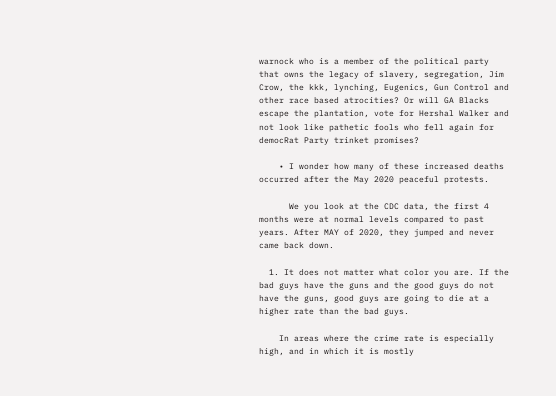warnock who is a member of the political party that owns the legacy of slavery, segregation, Jim Crow, the kkk, lynching, Eugenics, Gun Control and other race based atrocities? Or will GA Blacks escape the plantation, vote for Hershal Walker and not look like pathetic fools who fell again for democRat Party trinket promises?

    • I wonder how many of these increased deaths occurred after the May 2020 peaceful protests.

      We you look at the CDC data, the first 4 months were at normal levels compared to past years. After MAY of 2020, they jumped and never came back down.

  1. It does not matter what color you are. If the bad guys have the guns and the good guys do not have the guns, good guys are going to die at a higher rate than the bad guys.

    In areas where the crime rate is especially high, and in which it is mostly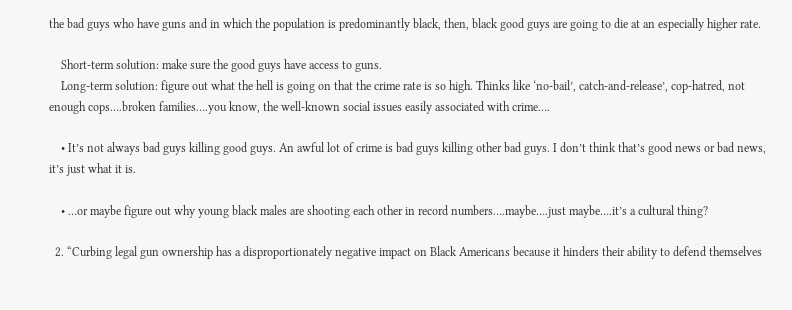the bad guys who have guns and in which the population is predominantly black, then, black good guys are going to die at an especially higher rate.

    Short-term solution: make sure the good guys have access to guns.
    Long-term solution: figure out what the hell is going on that the crime rate is so high. Thinks like ‘no-bail’, catch-and-release’, cop-hatred, not enough cops….broken families….you know, the well-known social issues easily associated with crime….

    • It’s not always bad guys killing good guys. An awful lot of crime is bad guys killing other bad guys. I don’t think that’s good news or bad news, it’s just what it is.

    • …or maybe figure out why young black males are shooting each other in record numbers….maybe….just maybe….it’s a cultural thing?

  2. “Curbing legal gun ownership has a disproportionately negative impact on Black Americans because it hinders their ability to defend themselves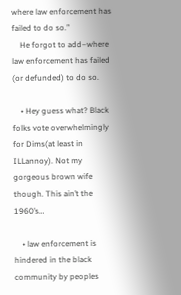where law enforcement has failed to do so.”
    He forgot to add–where law enforcement has failed (or defunded) to do so.

    • Hey guess what? Black folks vote overwhelmingly for Dims(at least in ILLannoy). Not my gorgeous brown wife though. This ain’t the 1960’s…

    • law enforcement is hindered in the black community by peoples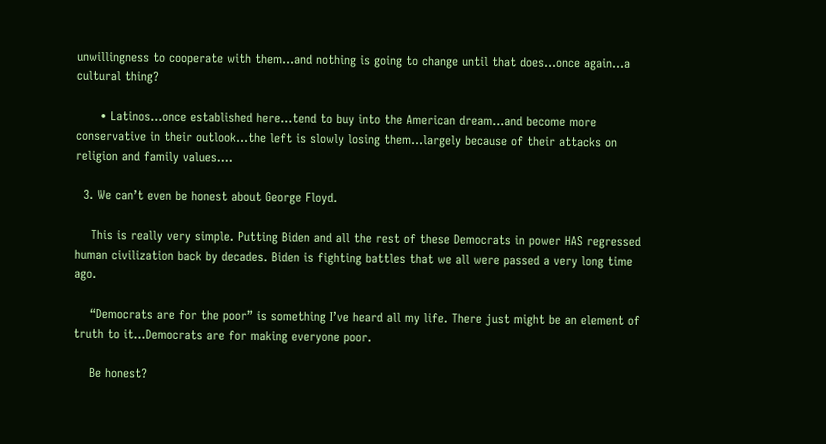unwillingness to cooperate with them…and nothing is going to change until that does…once again…a cultural thing?

      • Latinos…once established here…tend to buy into the American dream…and become more conservative in their outlook…the left is slowly losing them…largely because of their attacks on religion and family values….

  3. We can’t even be honest about George Floyd.

    This is really very simple. Putting Biden and all the rest of these Democrats in power HAS regressed human civilization back by decades. Biden is fighting battles that we all were passed a very long time ago.

    “Democrats are for the poor” is something I’ve heard all my life. There just might be an element of truth to it…Democrats are for making everyone poor.

    Be honest?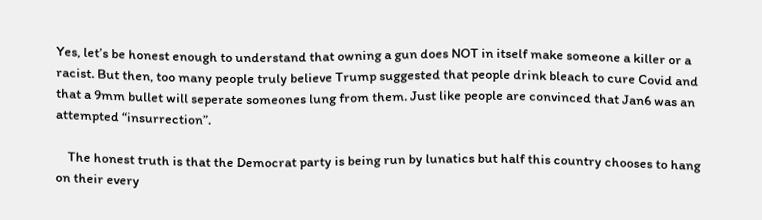Yes, let’s be honest enough to understand that owning a gun does NOT in itself make someone a killer or a racist. But then, too many people truly believe Trump suggested that people drink bleach to cure Covid and that a 9mm bullet will seperate someones lung from them. Just like people are convinced that Jan6 was an attempted “insurrection”.

    The honest truth is that the Democrat party is being run by lunatics but half this country chooses to hang on their every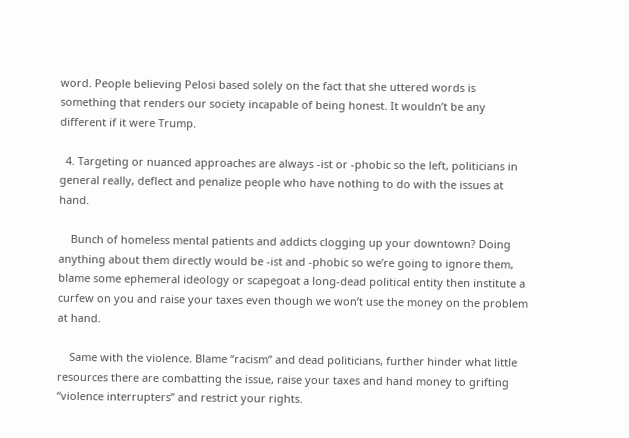word. People believing Pelosi based solely on the fact that she uttered words is something that renders our society incapable of being honest. It wouldn’t be any different if it were Trump.

  4. Targeting or nuanced approaches are always -ist or -phobic so the left, politicians in general really, deflect and penalize people who have nothing to do with the issues at hand.

    Bunch of homeless mental patients and addicts clogging up your downtown? Doing anything about them directly would be -ist and -phobic so we’re going to ignore them, blame some ephemeral ideology or scapegoat a long-dead political entity then institute a curfew on you and raise your taxes even though we won’t use the money on the problem at hand.

    Same with the violence. Blame “racism” and dead politicians, further hinder what little resources there are combatting the issue, raise your taxes and hand money to grifting “violence interrupters” and restrict your rights.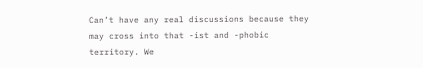Can’t have any real discussions because they may cross into that -ist and -phobic territory. We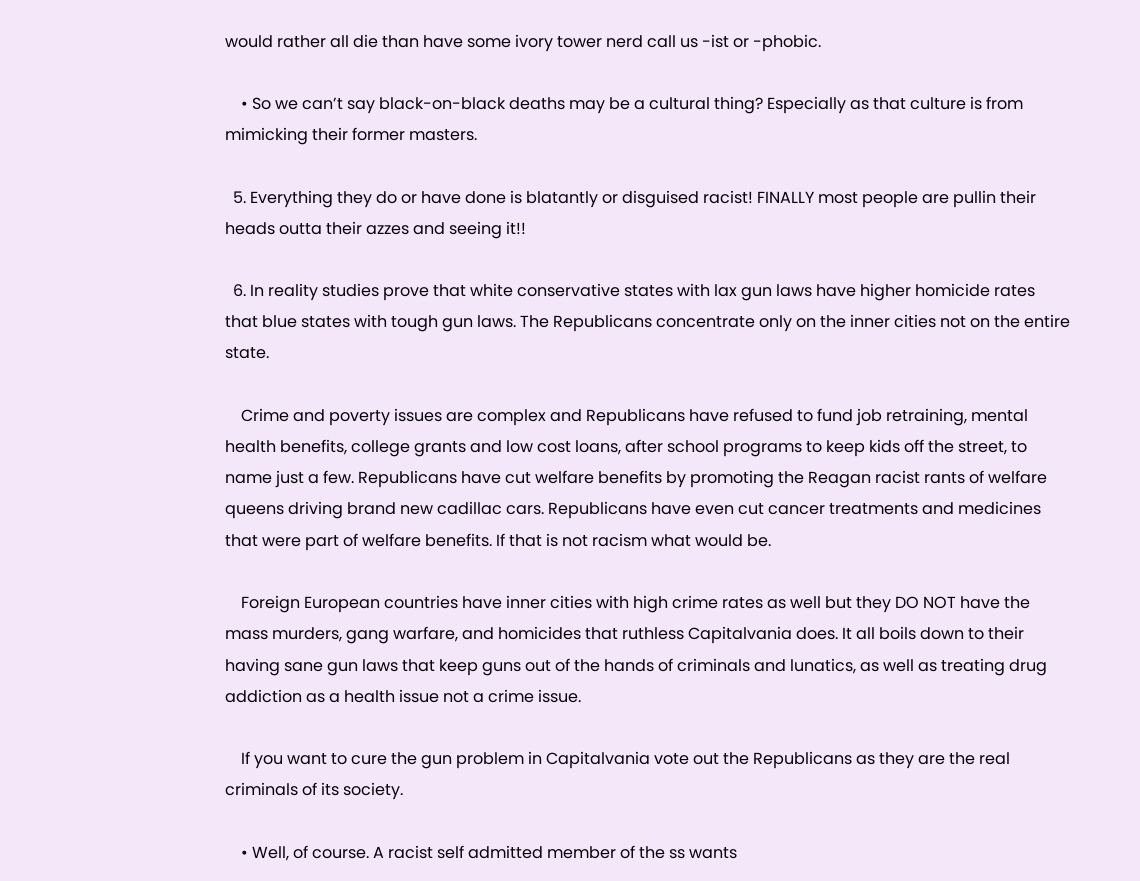would rather all die than have some ivory tower nerd call us -ist or -phobic.

    • So we can’t say black-on-black deaths may be a cultural thing? Especially as that culture is from mimicking their former masters.

  5. Everything they do or have done is blatantly or disguised racist! FINALLY most people are pullin their heads outta their azzes and seeing it!!

  6. In reality studies prove that white conservative states with lax gun laws have higher homicide rates that blue states with tough gun laws. The Republicans concentrate only on the inner cities not on the entire state.

    Crime and poverty issues are complex and Republicans have refused to fund job retraining, mental health benefits, college grants and low cost loans, after school programs to keep kids off the street, to name just a few. Republicans have cut welfare benefits by promoting the Reagan racist rants of welfare queens driving brand new cadillac cars. Republicans have even cut cancer treatments and medicines that were part of welfare benefits. If that is not racism what would be.

    Foreign European countries have inner cities with high crime rates as well but they DO NOT have the mass murders, gang warfare, and homicides that ruthless Capitalvania does. It all boils down to their having sane gun laws that keep guns out of the hands of criminals and lunatics, as well as treating drug addiction as a health issue not a crime issue.

    If you want to cure the gun problem in Capitalvania vote out the Republicans as they are the real criminals of its society.

    • Well, of course. A racist self admitted member of the ss wants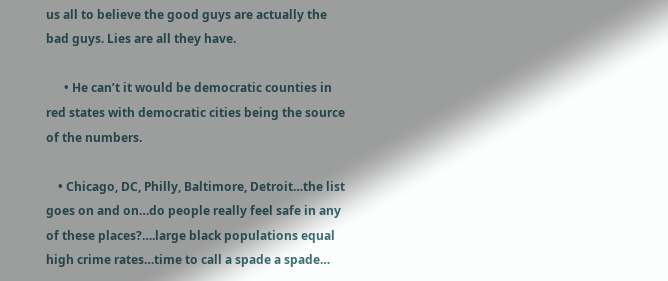us all to believe the good guys are actually the bad guys. Lies are all they have.

      • He can’t it would be democratic counties in red states with democratic cities being the source of the numbers.

    • Chicago, DC, Philly, Baltimore, Detroit…the list goes on and on…do people really feel safe in any of these places?….large black populations equal high crime rates…time to call a spade a spade…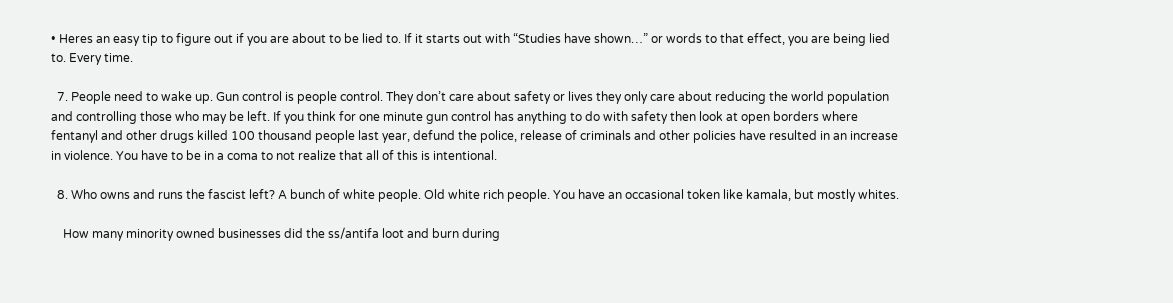• Heres an easy tip to figure out if you are about to be lied to. If it starts out with “Studies have shown…” or words to that effect, you are being lied to. Every time.

  7. People need to wake up. Gun control is people control. They don’t care about safety or lives they only care about reducing the world population and controlling those who may be left. If you think for one minute gun control has anything to do with safety then look at open borders where fentanyl and other drugs killed 100 thousand people last year, defund the police, release of criminals and other policies have resulted in an increase in violence. You have to be in a coma to not realize that all of this is intentional.

  8. Who owns and runs the fascist left? A bunch of white people. Old white rich people. You have an occasional token like kamala, but mostly whites.

    How many minority owned businesses did the ss/antifa loot and burn during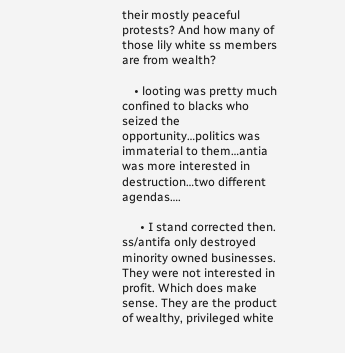their mostly peaceful protests? And how many of those lily white ss members are from wealth?

    • looting was pretty much confined to blacks who seized the opportunity…politics was immaterial to them…antia was more interested in destruction…two different agendas….

      • I stand corrected then. ss/antifa only destroyed minority owned businesses. They were not interested in profit. Which does make sense. They are the product of wealthy, privileged white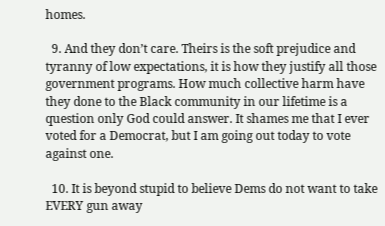homes.

  9. And they don’t care. Theirs is the soft prejudice and tyranny of low expectations, it is how they justify all those government programs. How much collective harm have they done to the Black community in our lifetime is a question only God could answer. It shames me that I ever voted for a Democrat, but I am going out today to vote against one.

  10. It is beyond stupid to believe Dems do not want to take EVERY gun away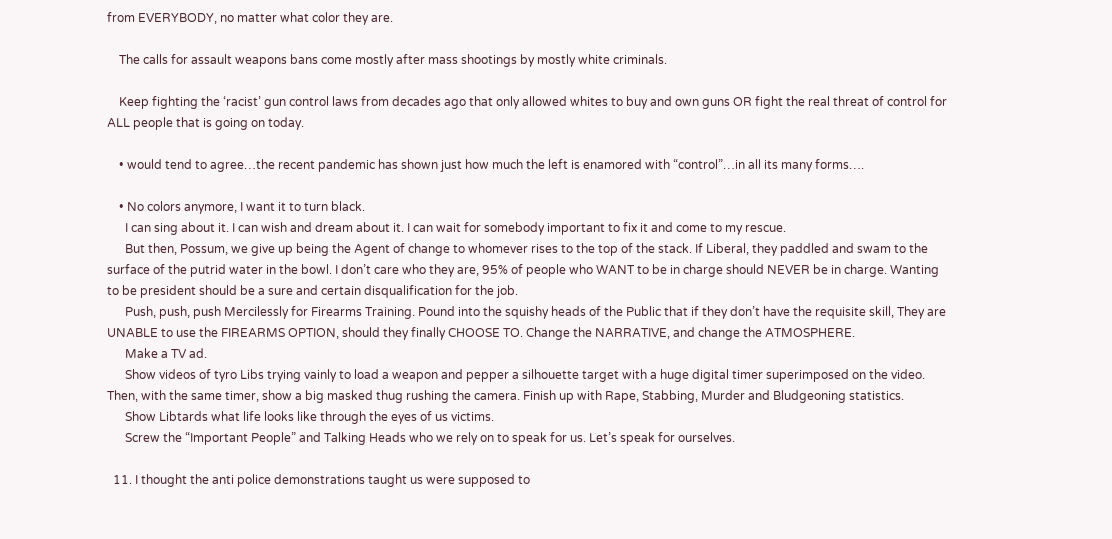from EVERYBODY, no matter what color they are.

    The calls for assault weapons bans come mostly after mass shootings by mostly white criminals.

    Keep fighting the ‘racist’ gun control laws from decades ago that only allowed whites to buy and own guns OR fight the real threat of control for ALL people that is going on today.

    • would tend to agree…the recent pandemic has shown just how much the left is enamored with “control”…in all its many forms….

    • No colors anymore, I want it to turn black.
      I can sing about it. I can wish and dream about it. I can wait for somebody important to fix it and come to my rescue.
      But then, Possum, we give up being the Agent of change to whomever rises to the top of the stack. If Liberal, they paddled and swam to the surface of the putrid water in the bowl. I don’t care who they are, 95% of people who WANT to be in charge should NEVER be in charge. Wanting to be president should be a sure and certain disqualification for the job.
      Push, push, push Mercilessly for Firearms Training. Pound into the squishy heads of the Public that if they don’t have the requisite skill, They are UNABLE to use the FIREARMS OPTION, should they finally CHOOSE TO. Change the NARRATIVE, and change the ATMOSPHERE.
      Make a TV ad.
      Show videos of tyro Libs trying vainly to load a weapon and pepper a silhouette target with a huge digital timer superimposed on the video. Then, with the same timer, show a big masked thug rushing the camera. Finish up with Rape, Stabbing, Murder and Bludgeoning statistics.
      Show Libtards what life looks like through the eyes of us victims.
      Screw the “Important People” and Talking Heads who we rely on to speak for us. Let’s speak for ourselves.

  11. I thought the anti police demonstrations taught us were supposed to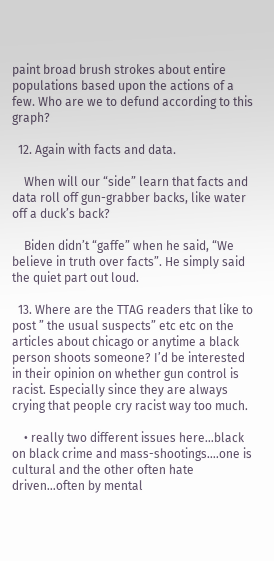paint broad brush strokes about entire populations based upon the actions of a few. Who are we to defund according to this graph?

  12. Again with facts and data.

    When will our “side” learn that facts and data roll off gun-grabber backs, like water off a duck’s back?

    Biden didn’t “gaffe” when he said, “We believe in truth over facts”. He simply said the quiet part out loud.

  13. Where are the TTAG readers that like to post ” the usual suspects” etc etc on the articles about chicago or anytime a black person shoots someone? I’d be interested in their opinion on whether gun control is racist. Especially since they are always crying that people cry racist way too much.

    • really two different issues here…black on black crime and mass-shootings….one is cultural and the other often hate driven…often by mental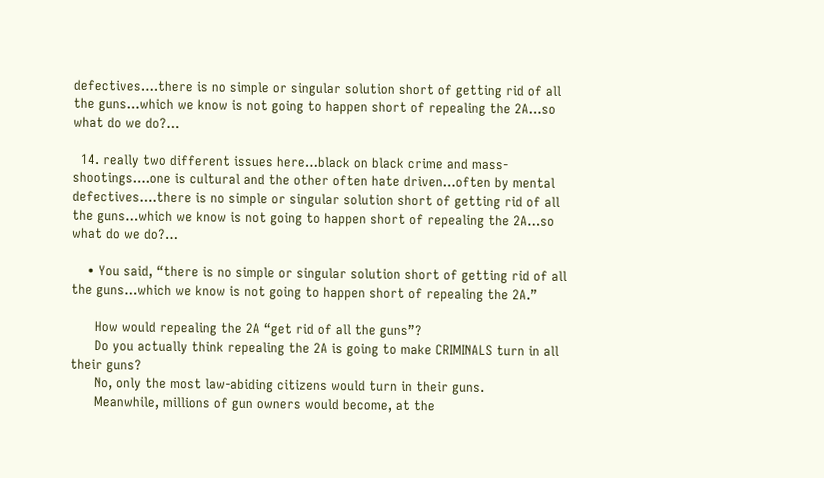defectives….there is no simple or singular solution short of getting rid of all the guns…which we know is not going to happen short of repealing the 2A…so what do we do?…

  14. really two different issues here…black on black crime and mass-shootings….one is cultural and the other often hate driven…often by mental defectives….there is no simple or singular solution short of getting rid of all the guns…which we know is not going to happen short of repealing the 2A…so what do we do?…

    • You said, “there is no simple or singular solution short of getting rid of all the guns…which we know is not going to happen short of repealing the 2A.”

      How would repealing the 2A “get rid of all the guns”?
      Do you actually think repealing the 2A is going to make CRIMINALS turn in all their guns?
      No, only the most law-abiding citizens would turn in their guns.
      Meanwhile, millions of gun owners would become, at the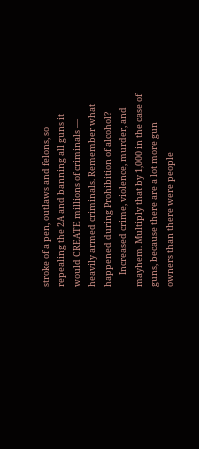stroke of a pen, outlaws and felons, so repealing the 2A and banning all guns it would CREATE millions of criminals — heavily armed criminals. Remember what happened during Prohibition of alcohol?
      Increased crime, violence, murder, and mayhem. Multiply that by 1,000 in the case of guns, because there are a lot more gun owners than there were people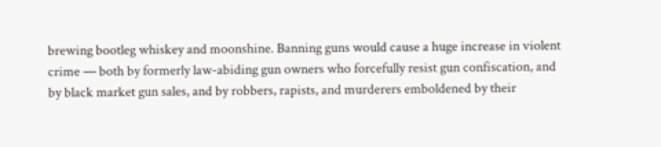brewing bootleg whiskey and moonshine. Banning guns would cause a huge increase in violent crime — both by formerly law-abiding gun owners who forcefully resist gun confiscation, and by black market gun sales, and by robbers, rapists, and murderers emboldened by their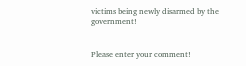victims being newly disarmed by the government!


Please enter your comment!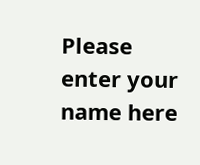Please enter your name here